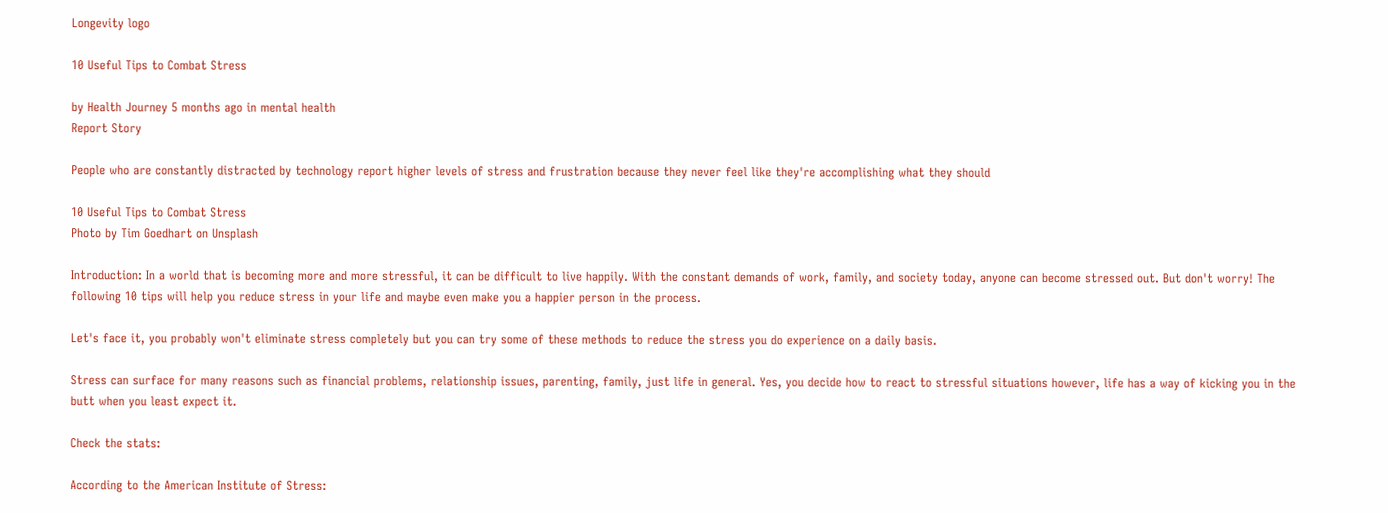Longevity logo

10 Useful Tips to Combat Stress

by Health Journey 5 months ago in mental health
Report Story

People who are constantly distracted by technology report higher levels of stress and frustration because they never feel like they're accomplishing what they should

10 Useful Tips to Combat Stress
Photo by Tim Goedhart on Unsplash

Introduction: In a world that is becoming more and more stressful, it can be difficult to live happily. With the constant demands of work, family, and society today, anyone can become stressed out. But don't worry! The following 10 tips will help you reduce stress in your life and maybe even make you a happier person in the process.

Let's face it, you probably won't eliminate stress completely but you can try some of these methods to reduce the stress you do experience on a daily basis.

Stress can surface for many reasons such as financial problems, relationship issues, parenting, family, just life in general. Yes, you decide how to react to stressful situations however, life has a way of kicking you in the butt when you least expect it.

Check the stats:

According to the American Institute of Stress: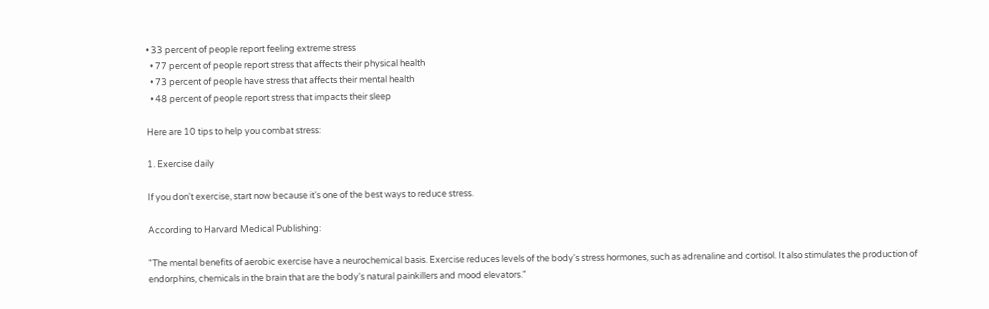• 33 percent of people report feeling extreme stress
  • 77 percent of people report stress that affects their physical health
  • 73 percent of people have stress that affects their mental health
  • 48 percent of people report stress that impacts their sleep

Here are 10 tips to help you combat stress:

1. Exercise daily

If you don't exercise, start now because it's one of the best ways to reduce stress.

According to Harvard Medical Publishing:

"The mental benefits of aerobic exercise have a neurochemical basis. Exercise reduces levels of the body's stress hormones, such as adrenaline and cortisol. It also stimulates the production of endorphins, chemicals in the brain that are the body's natural painkillers and mood elevators."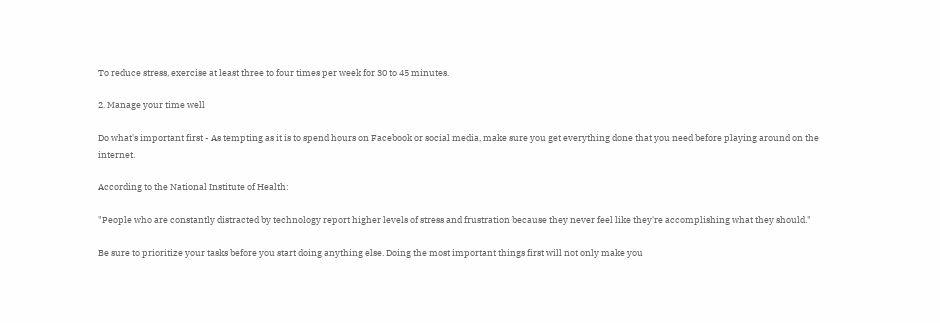To reduce stress, exercise at least three to four times per week for 30 to 45 minutes.

2. Manage your time well

Do what's important first - As tempting as it is to spend hours on Facebook or social media, make sure you get everything done that you need before playing around on the internet.

According to the National Institute of Health:

"People who are constantly distracted by technology report higher levels of stress and frustration because they never feel like they're accomplishing what they should."

Be sure to prioritize your tasks before you start doing anything else. Doing the most important things first will not only make you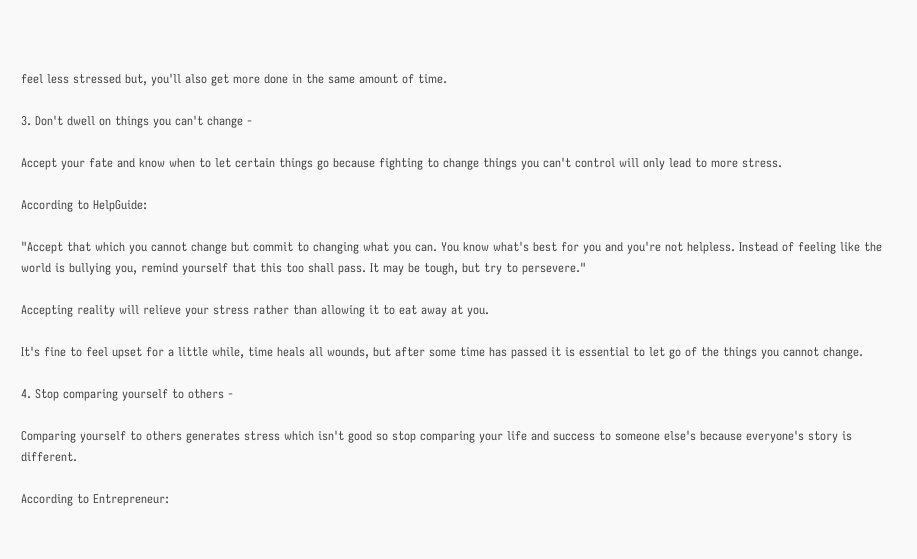feel less stressed but, you'll also get more done in the same amount of time.

3. Don't dwell on things you can't change -

Accept your fate and know when to let certain things go because fighting to change things you can't control will only lead to more stress.

According to HelpGuide:

"Accept that which you cannot change but commit to changing what you can. You know what's best for you and you're not helpless. Instead of feeling like the world is bullying you, remind yourself that this too shall pass. It may be tough, but try to persevere."

Accepting reality will relieve your stress rather than allowing it to eat away at you.

It's fine to feel upset for a little while, time heals all wounds, but after some time has passed it is essential to let go of the things you cannot change.

4. Stop comparing yourself to others -

Comparing yourself to others generates stress which isn't good so stop comparing your life and success to someone else's because everyone's story is different.

According to Entrepreneur: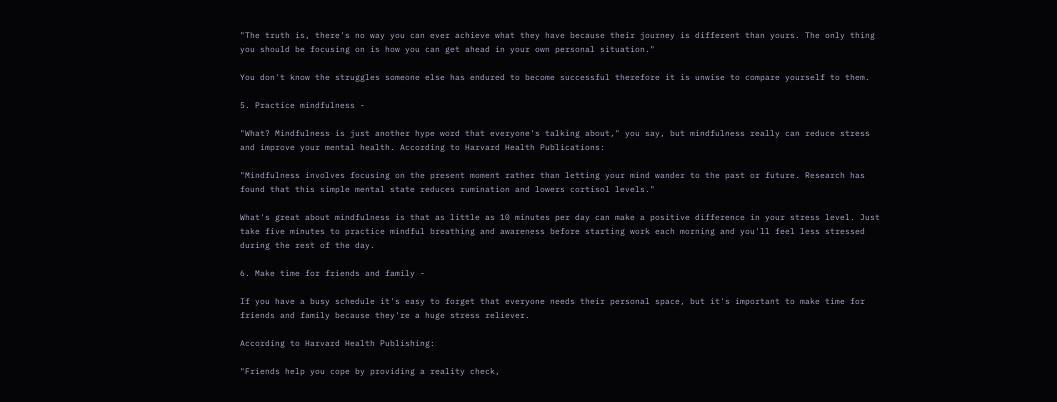"The truth is, there's no way you can ever achieve what they have because their journey is different than yours. The only thing you should be focusing on is how you can get ahead in your own personal situation."

You don't know the struggles someone else has endured to become successful therefore it is unwise to compare yourself to them.

5. Practice mindfulness -

"What? Mindfulness is just another hype word that everyone's talking about," you say, but mindfulness really can reduce stress and improve your mental health. According to Harvard Health Publications:

"Mindfulness involves focusing on the present moment rather than letting your mind wander to the past or future. Research has found that this simple mental state reduces rumination and lowers cortisol levels."

What's great about mindfulness is that as little as 10 minutes per day can make a positive difference in your stress level. Just take five minutes to practice mindful breathing and awareness before starting work each morning and you'll feel less stressed during the rest of the day.

6. Make time for friends and family -

If you have a busy schedule it's easy to forget that everyone needs their personal space, but it's important to make time for friends and family because they're a huge stress reliever.

According to Harvard Health Publishing:

"Friends help you cope by providing a reality check,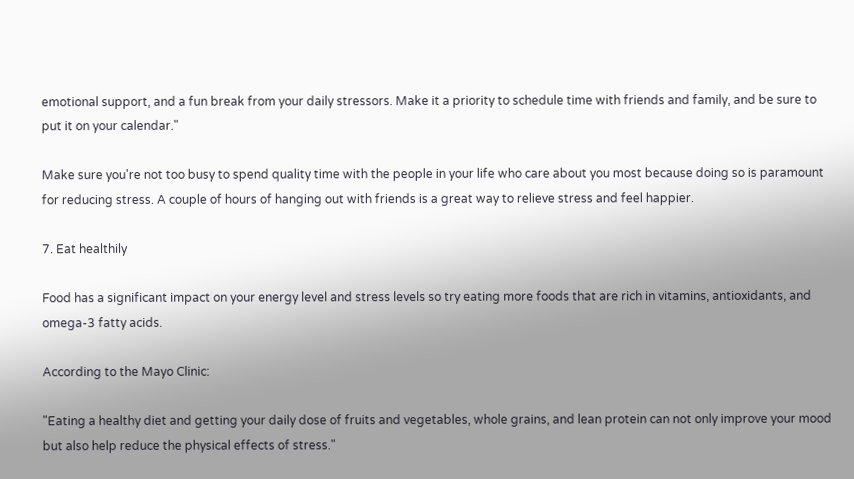emotional support, and a fun break from your daily stressors. Make it a priority to schedule time with friends and family, and be sure to put it on your calendar."

Make sure you're not too busy to spend quality time with the people in your life who care about you most because doing so is paramount for reducing stress. A couple of hours of hanging out with friends is a great way to relieve stress and feel happier.

7. Eat healthily

Food has a significant impact on your energy level and stress levels so try eating more foods that are rich in vitamins, antioxidants, and omega-3 fatty acids.

According to the Mayo Clinic:

"Eating a healthy diet and getting your daily dose of fruits and vegetables, whole grains, and lean protein can not only improve your mood but also help reduce the physical effects of stress."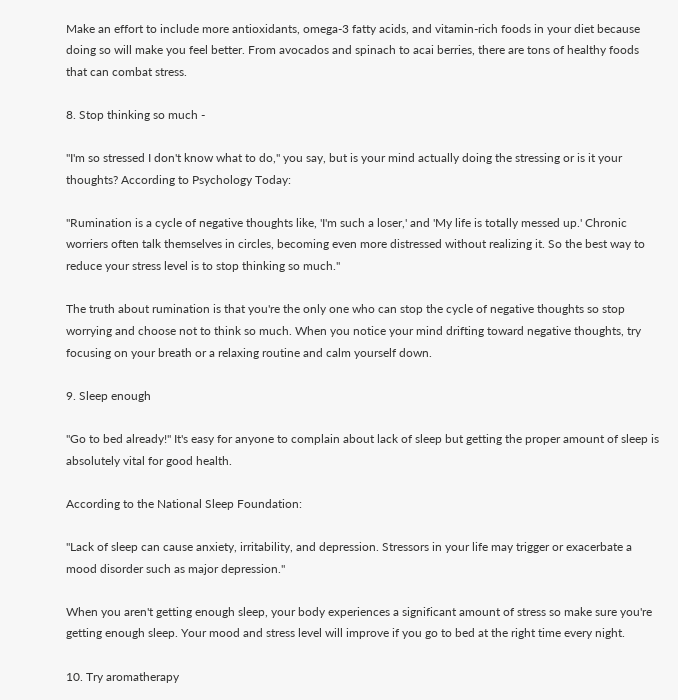Make an effort to include more antioxidants, omega-3 fatty acids, and vitamin-rich foods in your diet because doing so will make you feel better. From avocados and spinach to acai berries, there are tons of healthy foods that can combat stress.

8. Stop thinking so much -

"I'm so stressed I don't know what to do," you say, but is your mind actually doing the stressing or is it your thoughts? According to Psychology Today:

"Rumination is a cycle of negative thoughts like, 'I'm such a loser,' and 'My life is totally messed up.' Chronic worriers often talk themselves in circles, becoming even more distressed without realizing it. So the best way to reduce your stress level is to stop thinking so much."

The truth about rumination is that you're the only one who can stop the cycle of negative thoughts so stop worrying and choose not to think so much. When you notice your mind drifting toward negative thoughts, try focusing on your breath or a relaxing routine and calm yourself down.

9. Sleep enough

"Go to bed already!" It's easy for anyone to complain about lack of sleep but getting the proper amount of sleep is absolutely vital for good health.

According to the National Sleep Foundation:

"Lack of sleep can cause anxiety, irritability, and depression. Stressors in your life may trigger or exacerbate a mood disorder such as major depression."

When you aren't getting enough sleep, your body experiences a significant amount of stress so make sure you're getting enough sleep. Your mood and stress level will improve if you go to bed at the right time every night.

10. Try aromatherapy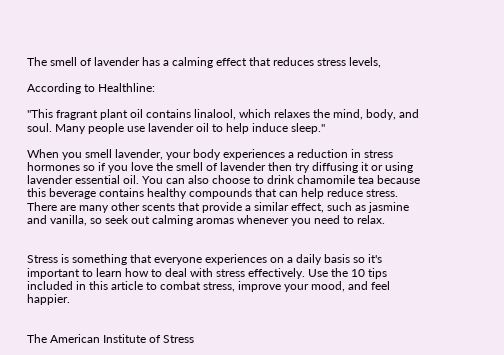The smell of lavender has a calming effect that reduces stress levels,

According to Healthline:

"This fragrant plant oil contains linalool, which relaxes the mind, body, and soul. Many people use lavender oil to help induce sleep."

When you smell lavender, your body experiences a reduction in stress hormones so if you love the smell of lavender then try diffusing it or using lavender essential oil. You can also choose to drink chamomile tea because this beverage contains healthy compounds that can help reduce stress. There are many other scents that provide a similar effect, such as jasmine and vanilla, so seek out calming aromas whenever you need to relax.


Stress is something that everyone experiences on a daily basis so it's important to learn how to deal with stress effectively. Use the 10 tips included in this article to combat stress, improve your mood, and feel happier.


The American Institute of Stress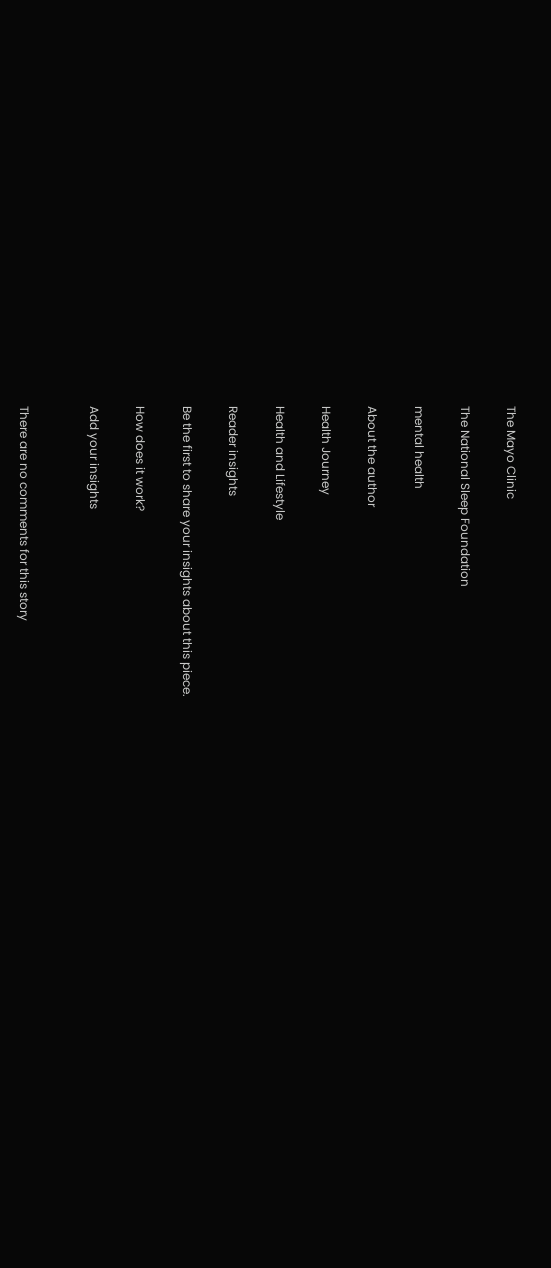The Mayo Clinic

The National Sleep Foundation

mental health

About the author

Health Journey

Health and Lifestyle

Reader insights

Be the first to share your insights about this piece.

How does it work?

Add your insights


There are no comments for this story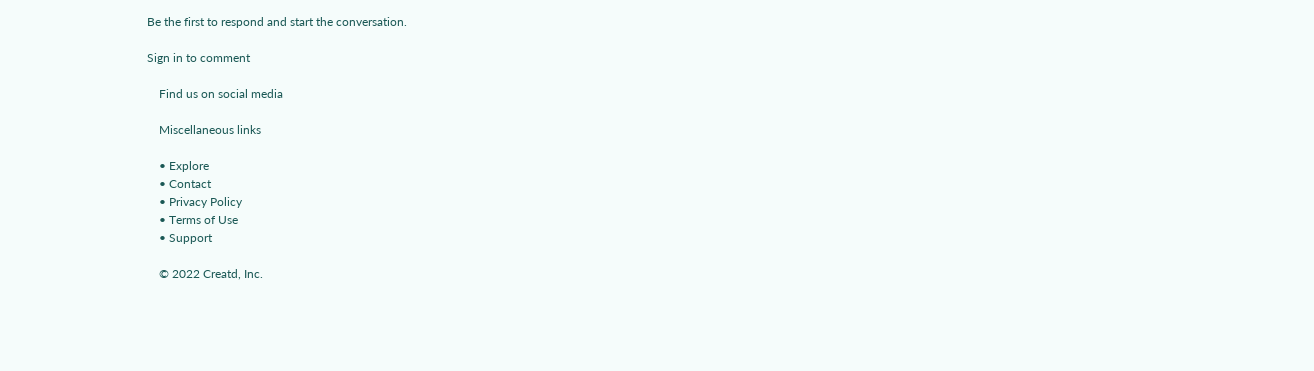Be the first to respond and start the conversation.

Sign in to comment

    Find us on social media

    Miscellaneous links

    • Explore
    • Contact
    • Privacy Policy
    • Terms of Use
    • Support

    © 2022 Creatd, Inc.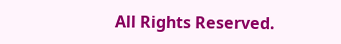All Rights Reserved.